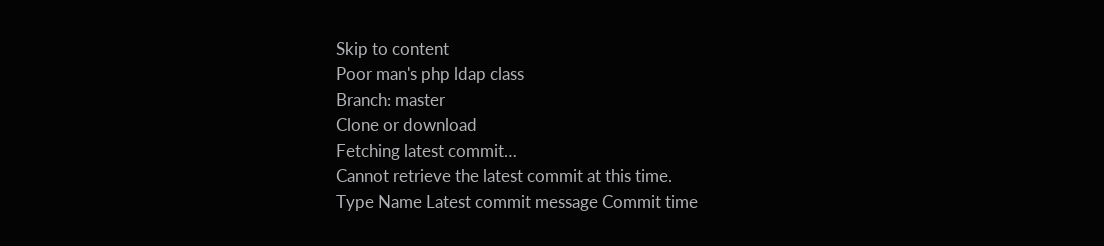Skip to content
Poor man's php ldap class
Branch: master
Clone or download
Fetching latest commit…
Cannot retrieve the latest commit at this time.
Type Name Latest commit message Commit time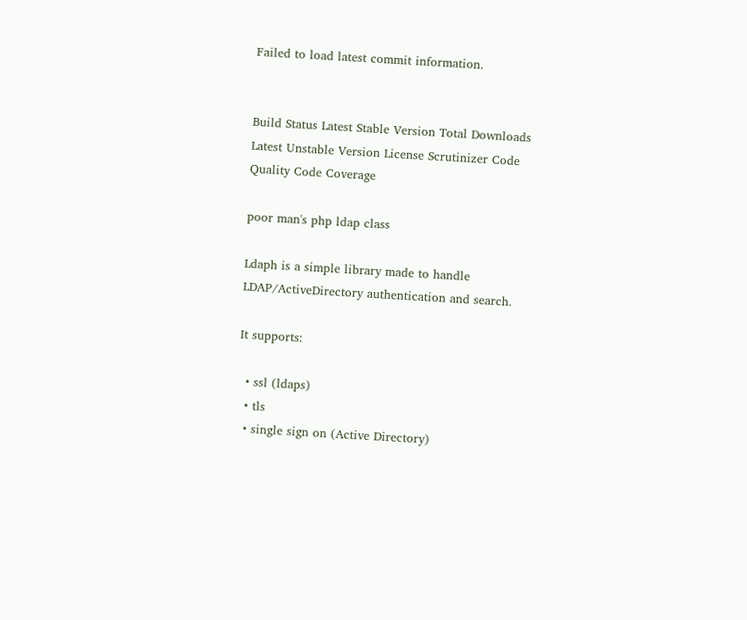Failed to load latest commit information.


Build Status Latest Stable Version Total Downloads Latest Unstable Version License Scrutinizer Code Quality Code Coverage

poor man's php ldap class

Ldaph is a simple library made to handle LDAP/ActiveDirectory authentication and search.

It supports:

  • ssl (ldaps)
  • tls
  • single sign on (Active Directory)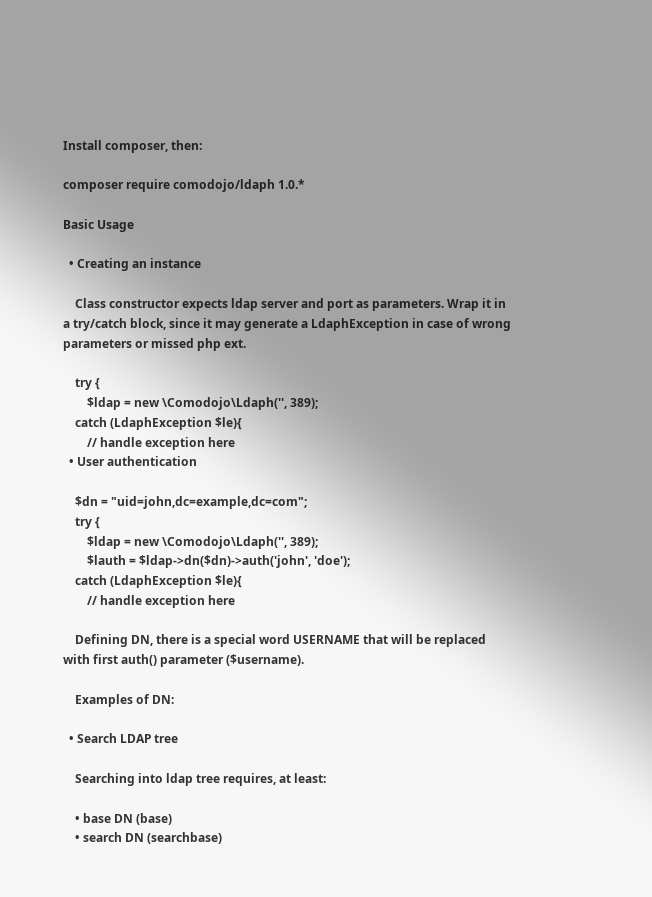Install composer, then:

composer require comodojo/ldaph 1.0.*

Basic Usage

  • Creating an instance

    Class constructor expects ldap server and port as parameters. Wrap it in a try/catch block, since it may generate a LdaphException in case of wrong parameters or missed php ext.

    try {
        $ldap = new \Comodojo\Ldaph('', 389);
    catch (LdaphException $le){
        // handle exception here
  • User authentication

    $dn = "uid=john,dc=example,dc=com";
    try {
        $ldap = new \Comodojo\Ldaph('', 389);
        $lauth = $ldap->dn($dn)->auth('john', 'doe');
    catch (LdaphException $le){
        // handle exception here

    Defining DN, there is a special word USERNAME that will be replaced with first auth() parameter ($username).

    Examples of DN:

  • Search LDAP tree

    Searching into ldap tree requires, at least:

    • base DN (base)
    • search DN (searchbase)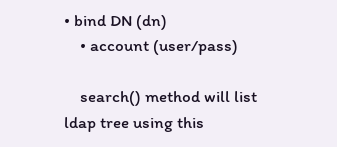• bind DN (dn)
    • account (user/pass)

    search() method will list ldap tree using this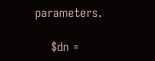parameters.

    $dn =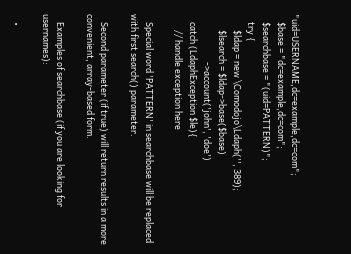"uid=USERNAME,dc=example,dc=com";
    $base = "dc=example,dc=com";
    $searchbase = "(uid=PATTERN)";
    try {
        $ldap = new \Comodojo\Ldaph('', 389);
        $lsearch = $ldap->base($base)
                        ->account('john', 'doe')
    catch (LdaphException $le){
        // handle exception here

    Special word 'PATTERN' in searchbase will be replaced with first search() parameter.

    Second parameter (if true) will return results in a more convenient, array-based form.

    Examples of searchbase (if you are looking for usernames):

    •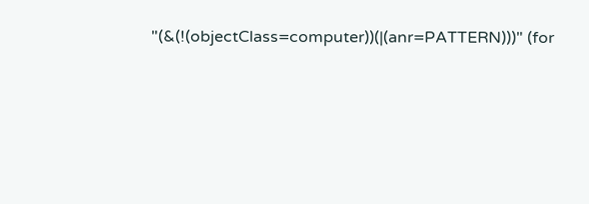"(&(!(objectClass=computer))(|(anr=PATTERN)))" (for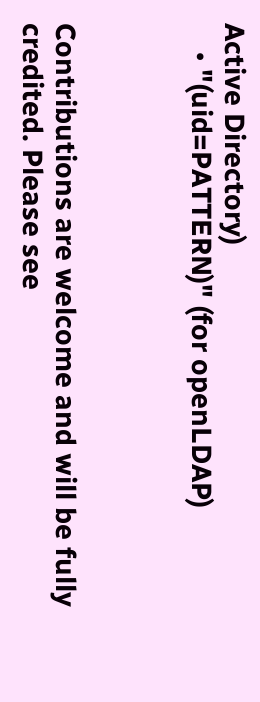Active Directory)
    • "(uid=PATTERN)" (for openLDAP)



Contributions are welcome and will be fully credited. Please see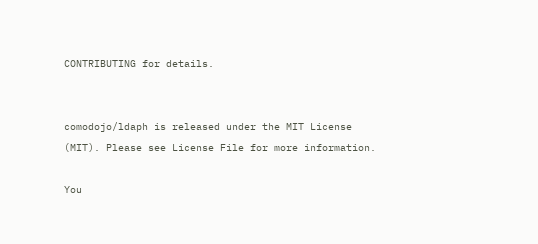CONTRIBUTING for details.


comodojo/ldaph is released under the MIT License (MIT). Please see License File for more information.

You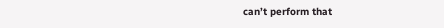can’t perform that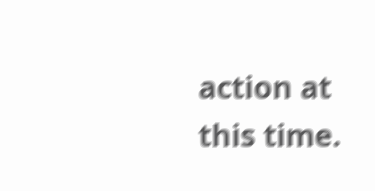action at this time.